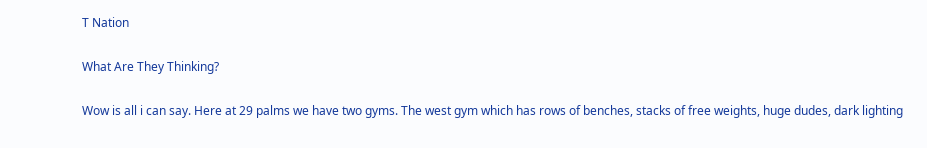T Nation

What Are They Thinking?

Wow is all i can say. Here at 29 palms we have two gyms. The west gym which has rows of benches, stacks of free weights, huge dudes, dark lighting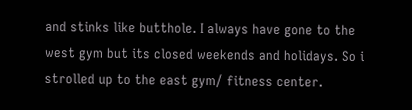and stinks like butthole. I always have gone to the west gym but its closed weekends and holidays. So i strolled up to the east gym/ fitness center.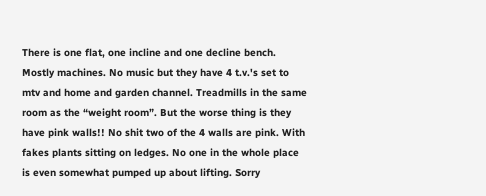There is one flat, one incline and one decline bench. Mostly machines. No music but they have 4 t.v.'s set to mtv and home and garden channel. Treadmills in the same room as the “weight room”. But the worse thing is they have pink walls!! No shit two of the 4 walls are pink. With fakes plants sitting on ledges. No one in the whole place is even somewhat pumped up about lifting. Sorry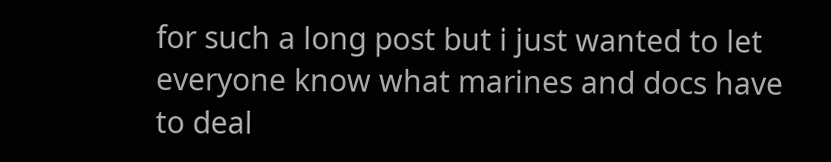for such a long post but i just wanted to let everyone know what marines and docs have to deal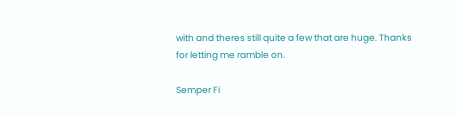with and theres still quite a few that are huge. Thanks for letting me ramble on.

Semper Fi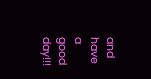and have a good day!!!